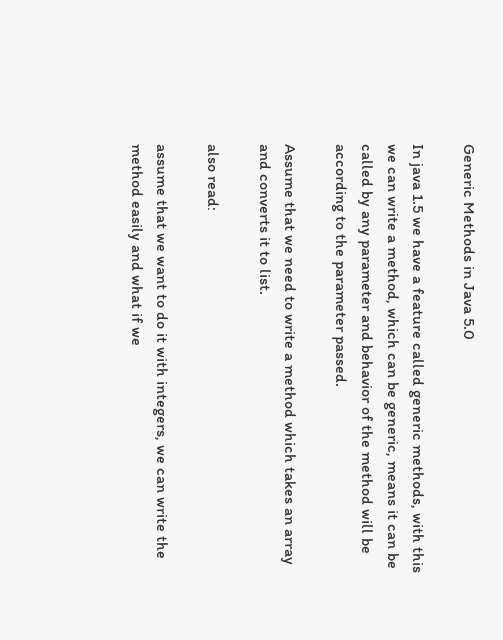Generic Methods in Java 5.0

In java 1.5 we have a feature called generic methods, with this we can write a method, which can be generic, means it can be called by any parameter and behavior of the method will be according to the parameter passed.

Assume that we need to write a method which takes an array and converts it to list.

also read:

assume that we want to do it with integers, we can write the method easily and what if we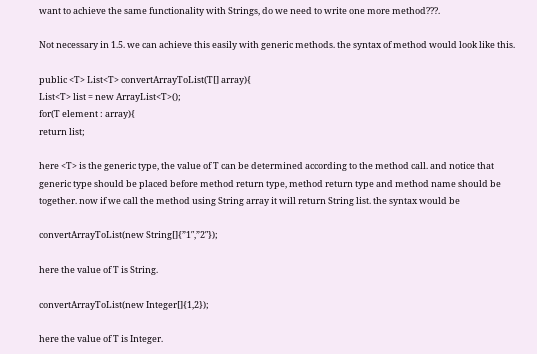want to achieve the same functionality with Strings, do we need to write one more method???.

Not necessary in 1.5. we can achieve this easily with generic methods. the syntax of method would look like this.

public <T> List<T> convertArrayToList(T[] array){
List<T> list = new ArrayList<T>();
for(T element : array){
return list;

here <T> is the generic type, the value of T can be determined according to the method call. and notice that generic type should be placed before method return type, method return type and method name should be together. now if we call the method using String array it will return String list. the syntax would be

convertArrayToList(new String[]{”1″,”2″});

here the value of T is String.

convertArrayToList(new Integer[]{1,2});

here the value of T is Integer.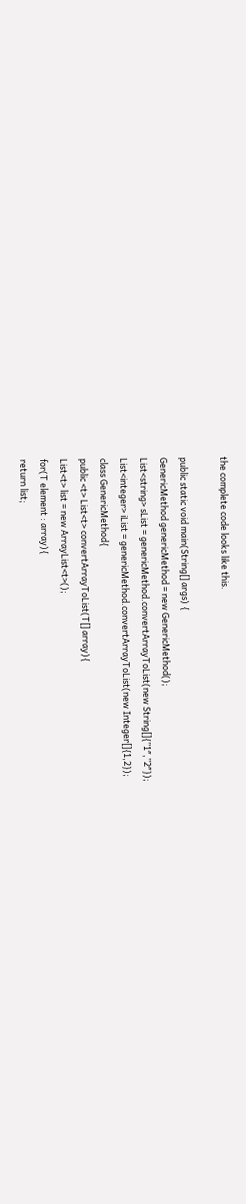the complete code looks like this.

public static void main(String[] args) {
GenericMethod genericMethod = new GenericMethod();
List<string> sList = genericMethod.convertArrayToList(new String[]{”1″,”2″});
List<integer> iList = genericMethod.convertArrayToList(new Integer[]{1,2});
class GenericMethod{
public <t> List<t> convertArrayToList(T[] array){
List<t> list = new ArrayList<t>();
for(T element : array){
return list;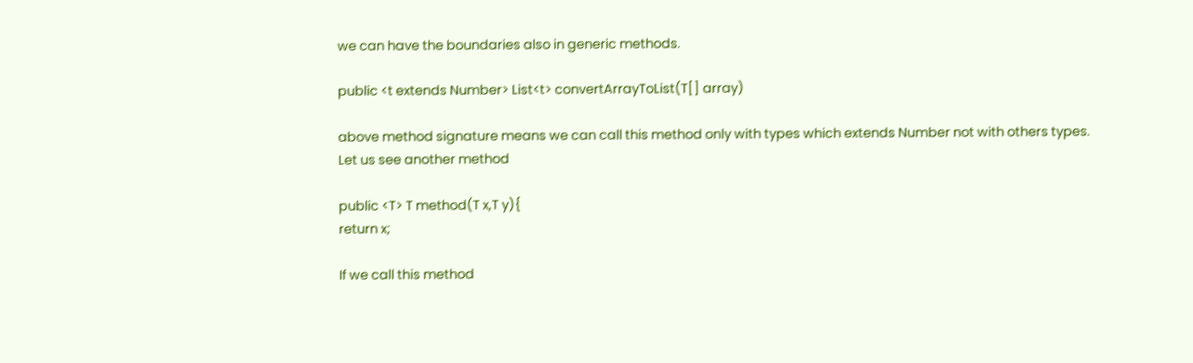we can have the boundaries also in generic methods.

public <t extends Number> List<t> convertArrayToList(T[] array)

above method signature means we can call this method only with types which extends Number not with others types.
Let us see another method

public <T> T method(T x,T y){
return x;

If we call this method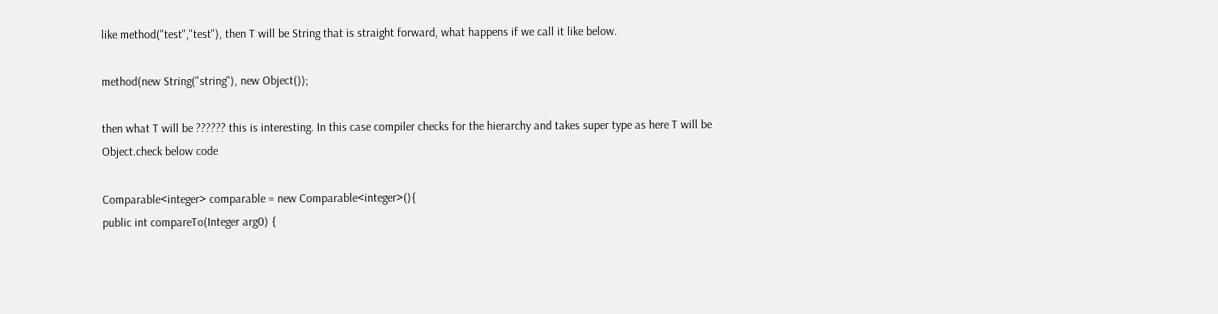like method("test","test"), then T will be String that is straight forward, what happens if we call it like below.

method(new String("string"), new Object());

then what T will be ?????? this is interesting. In this case compiler checks for the hierarchy and takes super type as here T will be Object.check below code

Comparable<integer> comparable = new Comparable<integer>(){
public int compareTo(Integer arg0) {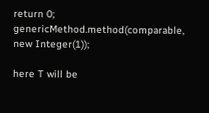return 0;
genericMethod.method(comparable, new Integer(1));

here T will be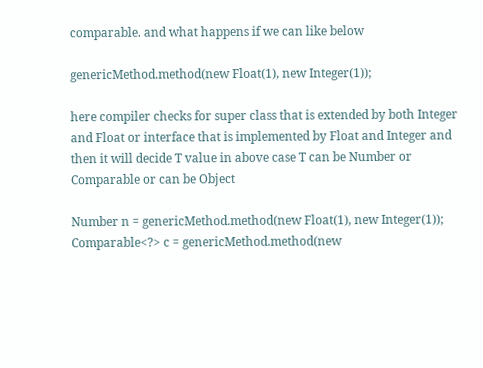comparable. and what happens if we can like below

genericMethod.method(new Float(1), new Integer(1));

here compiler checks for super class that is extended by both Integer and Float or interface that is implemented by Float and Integer and then it will decide T value in above case T can be Number or Comparable or can be Object

Number n = genericMethod.method(new Float(1), new Integer(1));
Comparable<?> c = genericMethod.method(new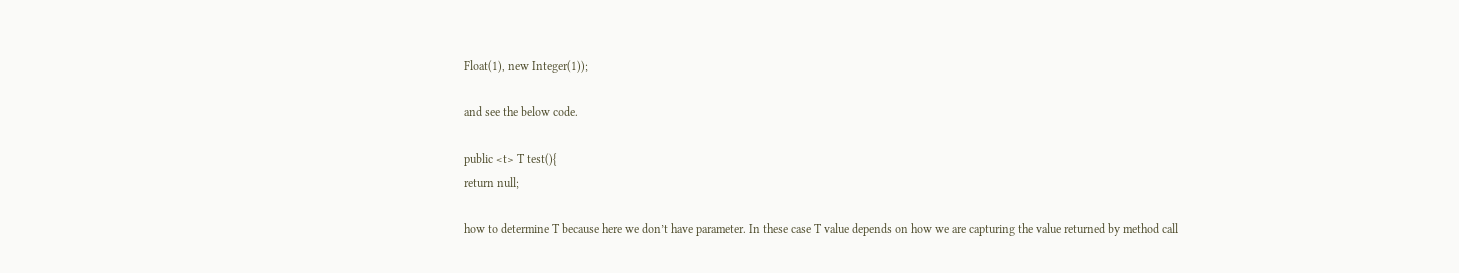Float(1), new Integer(1));

and see the below code.

public <t> T test(){
return null;

how to determine T because here we don’t have parameter. In these case T value depends on how we are capturing the value returned by method call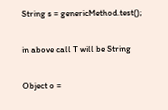String s = genericMethod.test();

in above call T will be String

Object o =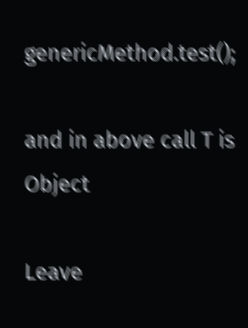genericMethod.test();

and in above call T is Object

Leave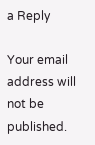a Reply

Your email address will not be published.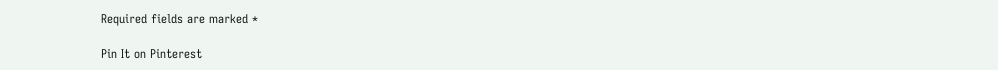Required fields are marked *

Pin It on Pinterest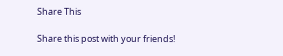Share This

Share this post with your friends!